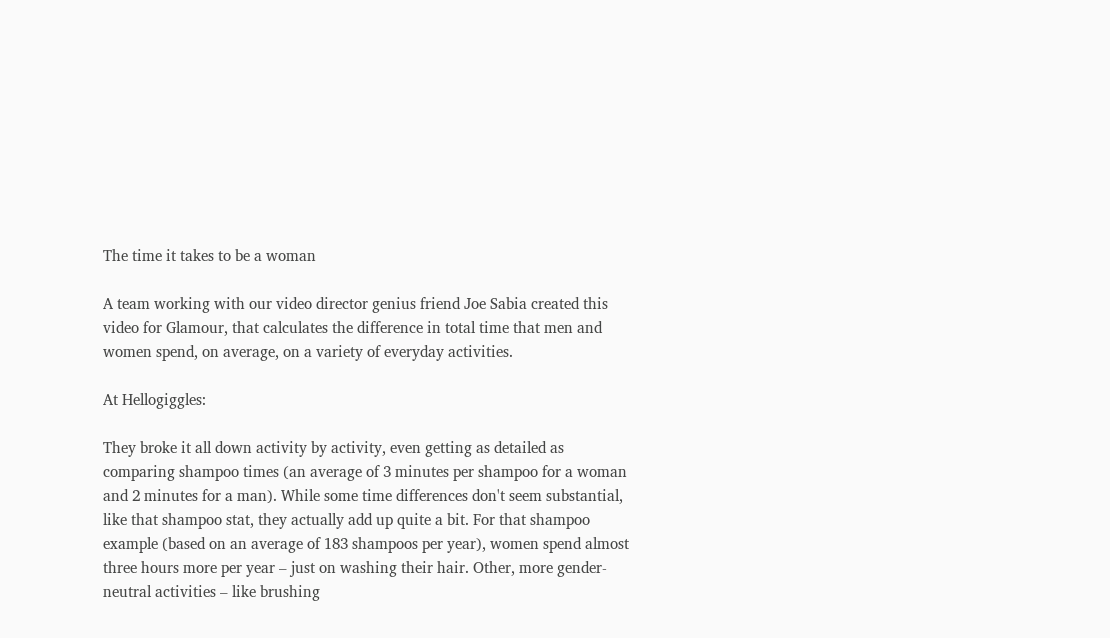The time it takes to be a woman

A team working with our video director genius friend Joe Sabia created this video for Glamour, that calculates the difference in total time that men and women spend, on average, on a variety of everyday activities.

At Hellogiggles:

They broke it all down activity by activity, even getting as detailed as comparing shampoo times (an average of 3 minutes per shampoo for a woman and 2 minutes for a man). While some time differences don't seem substantial, like that shampoo stat, they actually add up quite a bit. For that shampoo example (based on an average of 183 shampoos per year), women spend almost three hours more per year – just on washing their hair. Other, more gender-neutral activities – like brushing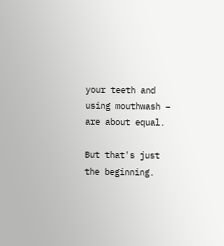your teeth and using mouthwash – are about equal.

But that's just the beginning.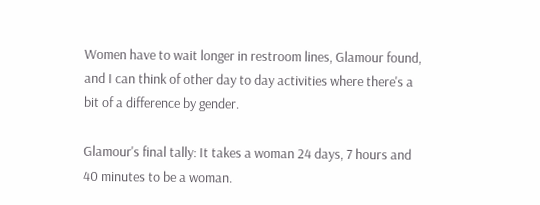Women have to wait longer in restroom lines, Glamour found, and I can think of other day to day activities where there's a bit of a difference by gender.

Glamour's final tally: It takes a woman 24 days, 7 hours and 40 minutes to be a woman.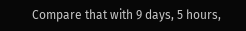Compare that with 9 days, 5 hours,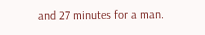and 27 minutes for a man.